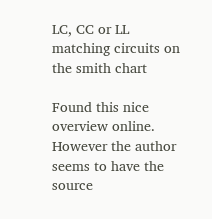LC, CC or LL matching circuits on the smith chart

Found this nice overview online. However the author seems to have the source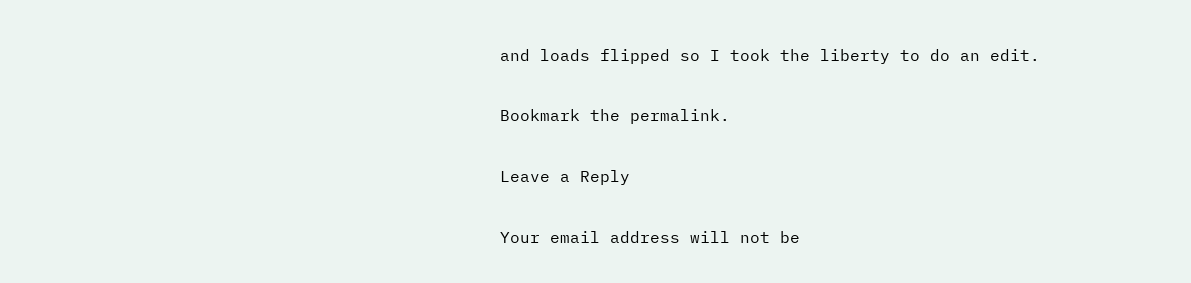and loads flipped so I took the liberty to do an edit.

Bookmark the permalink.

Leave a Reply

Your email address will not be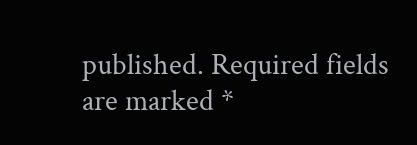published. Required fields are marked *